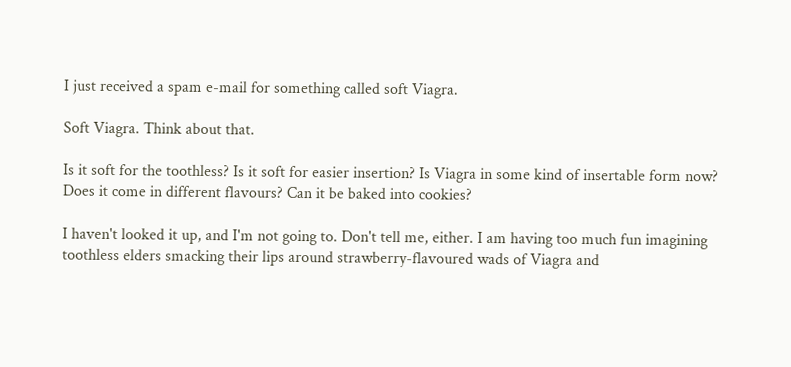I just received a spam e-mail for something called soft Viagra.

Soft Viagra. Think about that.

Is it soft for the toothless? Is it soft for easier insertion? Is Viagra in some kind of insertable form now? Does it come in different flavours? Can it be baked into cookies?

I haven't looked it up, and I'm not going to. Don't tell me, either. I am having too much fun imagining toothless elders smacking their lips around strawberry-flavoured wads of Viagra and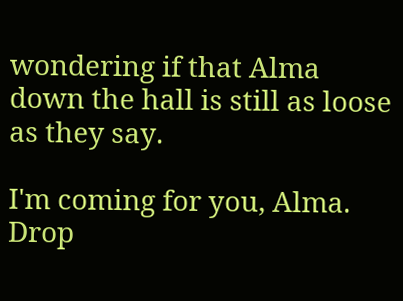wondering if that Alma down the hall is still as loose as they say.

I'm coming for you, Alma. Drop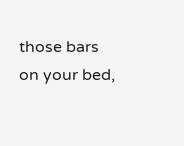those bars on your bed,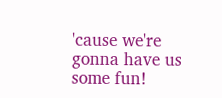'cause we're gonna have us some fun!